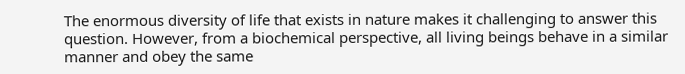The enormous diversity of life that exists in nature makes it challenging to answer this question. However, from a biochemical perspective, all living beings behave in a similar manner and obey the same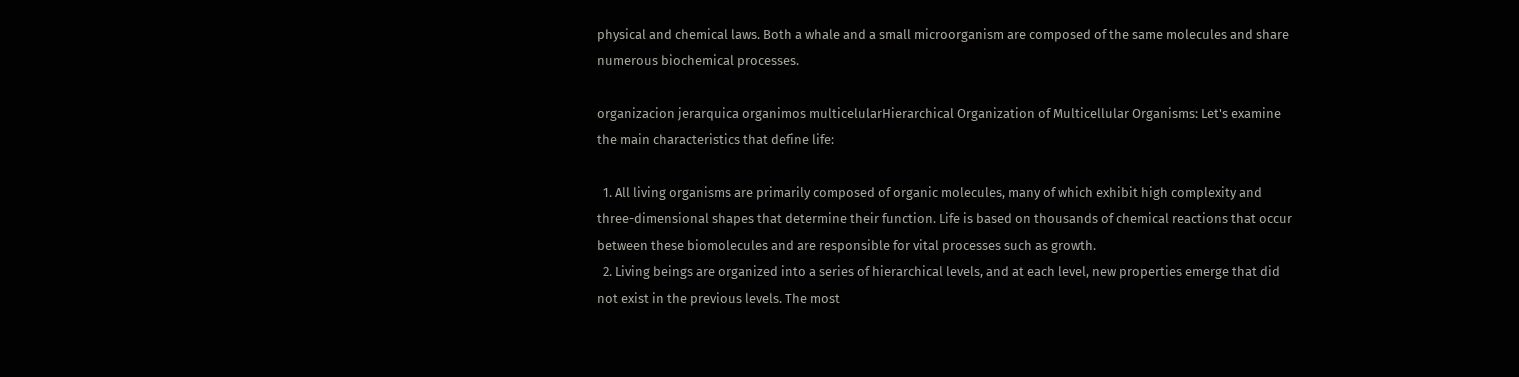physical and chemical laws. Both a whale and a small microorganism are composed of the same molecules and share numerous biochemical processes.

organizacion jerarquica organimos multicelularHierarchical Organization of Multicellular Organisms: Let's examine the main characteristics that define life:

  1. All living organisms are primarily composed of organic molecules, many of which exhibit high complexity and three-dimensional shapes that determine their function. Life is based on thousands of chemical reactions that occur between these biomolecules and are responsible for vital processes such as growth.
  2. Living beings are organized into a series of hierarchical levels, and at each level, new properties emerge that did not exist in the previous levels. The most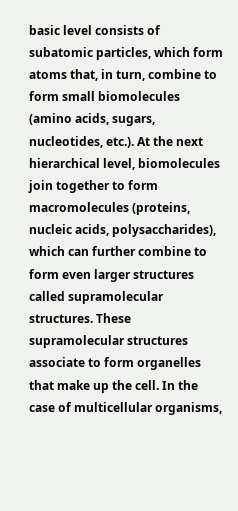basic level consists of subatomic particles, which form atoms that, in turn, combine to form small biomolecules (amino acids, sugars, nucleotides, etc.). At the next hierarchical level, biomolecules join together to form macromolecules (proteins, nucleic acids, polysaccharides), which can further combine to form even larger structures called supramolecular structures. These supramolecular structures associate to form organelles that make up the cell. In the case of multicellular organisms,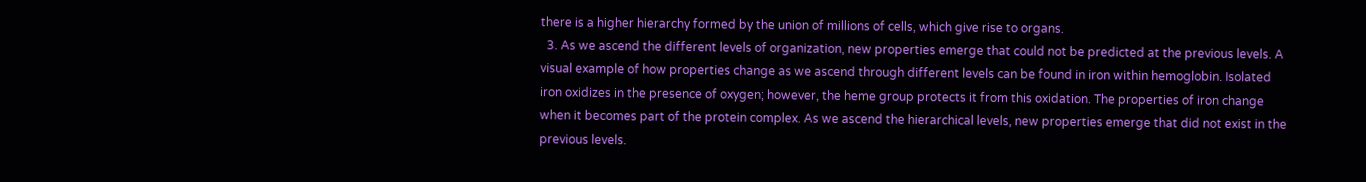there is a higher hierarchy formed by the union of millions of cells, which give rise to organs.
  3. As we ascend the different levels of organization, new properties emerge that could not be predicted at the previous levels. A visual example of how properties change as we ascend through different levels can be found in iron within hemoglobin. Isolated iron oxidizes in the presence of oxygen; however, the heme group protects it from this oxidation. The properties of iron change when it becomes part of the protein complex. As we ascend the hierarchical levels, new properties emerge that did not exist in the previous levels.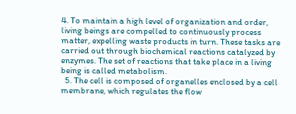4. To maintain a high level of organization and order, living beings are compelled to continuously process matter, expelling waste products in turn. These tasks are carried out through biochemical reactions catalyzed by enzymes. The set of reactions that take place in a living being is called metabolism.
  5. The cell is composed of organelles enclosed by a cell membrane, which regulates the flow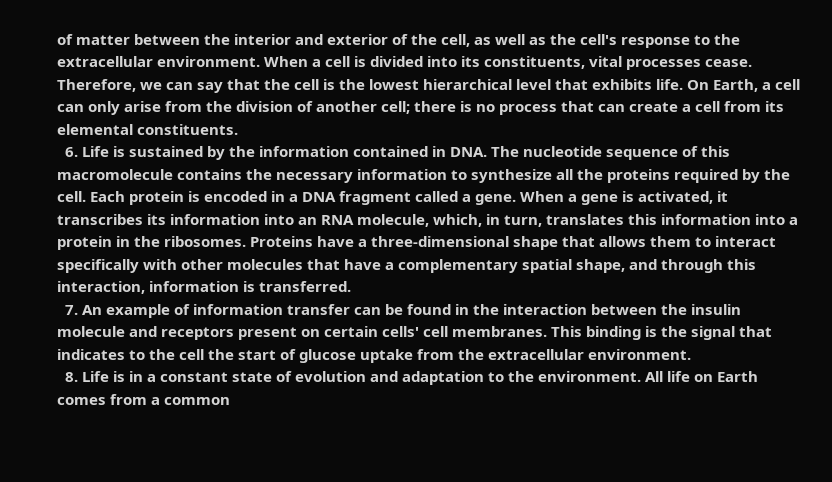of matter between the interior and exterior of the cell, as well as the cell's response to the extracellular environment. When a cell is divided into its constituents, vital processes cease. Therefore, we can say that the cell is the lowest hierarchical level that exhibits life. On Earth, a cell can only arise from the division of another cell; there is no process that can create a cell from its elemental constituents.
  6. Life is sustained by the information contained in DNA. The nucleotide sequence of this macromolecule contains the necessary information to synthesize all the proteins required by the cell. Each protein is encoded in a DNA fragment called a gene. When a gene is activated, it transcribes its information into an RNA molecule, which, in turn, translates this information into a protein in the ribosomes. Proteins have a three-dimensional shape that allows them to interact specifically with other molecules that have a complementary spatial shape, and through this interaction, information is transferred.
  7. An example of information transfer can be found in the interaction between the insulin molecule and receptors present on certain cells' cell membranes. This binding is the signal that indicates to the cell the start of glucose uptake from the extracellular environment.
  8. Life is in a constant state of evolution and adaptation to the environment. All life on Earth comes from a common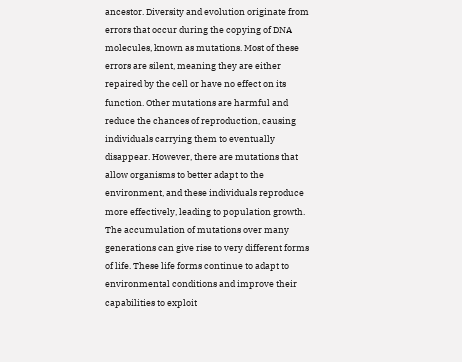ancestor. Diversity and evolution originate from errors that occur during the copying of DNA molecules, known as mutations. Most of these errors are silent, meaning they are either repaired by the cell or have no effect on its function. Other mutations are harmful and reduce the chances of reproduction, causing individuals carrying them to eventually disappear. However, there are mutations that allow organisms to better adapt to the environment, and these individuals reproduce more effectively, leading to population growth. The accumulation of mutations over many generations can give rise to very different forms of life. These life forms continue to adapt to environmental conditions and improve their capabilities to exploit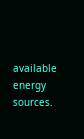available energy sources.